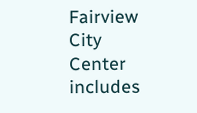Fairview City Center includes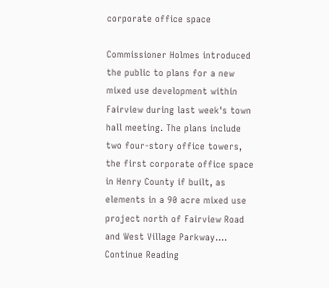corporate office space

Commissioner Holmes introduced the public to plans for a new mixed use development within Fairview during last week's town hall meeting. The plans include two four-story office towers, the first corporate office space in Henry County if built, as elements in a 90 acre mixed use project north of Fairview Road and West Village Parkway.... Continue Reading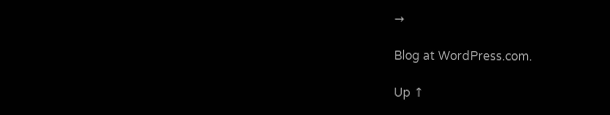→

Blog at WordPress.com.

Up ↑